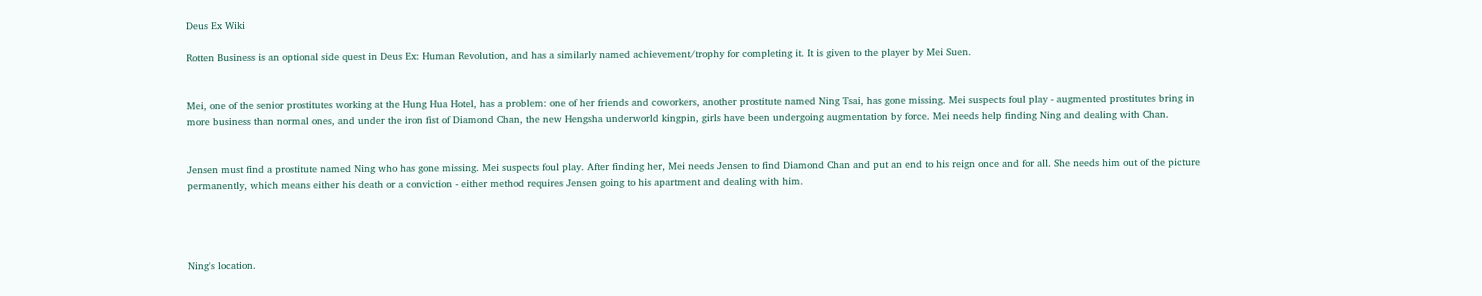Deus Ex Wiki

Rotten Business is an optional side quest in Deus Ex: Human Revolution, and has a similarly named achievement/trophy for completing it. It is given to the player by Mei Suen.


Mei, one of the senior prostitutes working at the Hung Hua Hotel, has a problem: one of her friends and coworkers, another prostitute named Ning Tsai, has gone missing. Mei suspects foul play - augmented prostitutes bring in more business than normal ones, and under the iron fist of Diamond Chan, the new Hengsha underworld kingpin, girls have been undergoing augmentation by force. Mei needs help finding Ning and dealing with Chan.


Jensen must find a prostitute named Ning who has gone missing. Mei suspects foul play. After finding her, Mei needs Jensen to find Diamond Chan and put an end to his reign once and for all. She needs him out of the picture permanently, which means either his death or a conviction - either method requires Jensen going to his apartment and dealing with him.




Ning's location.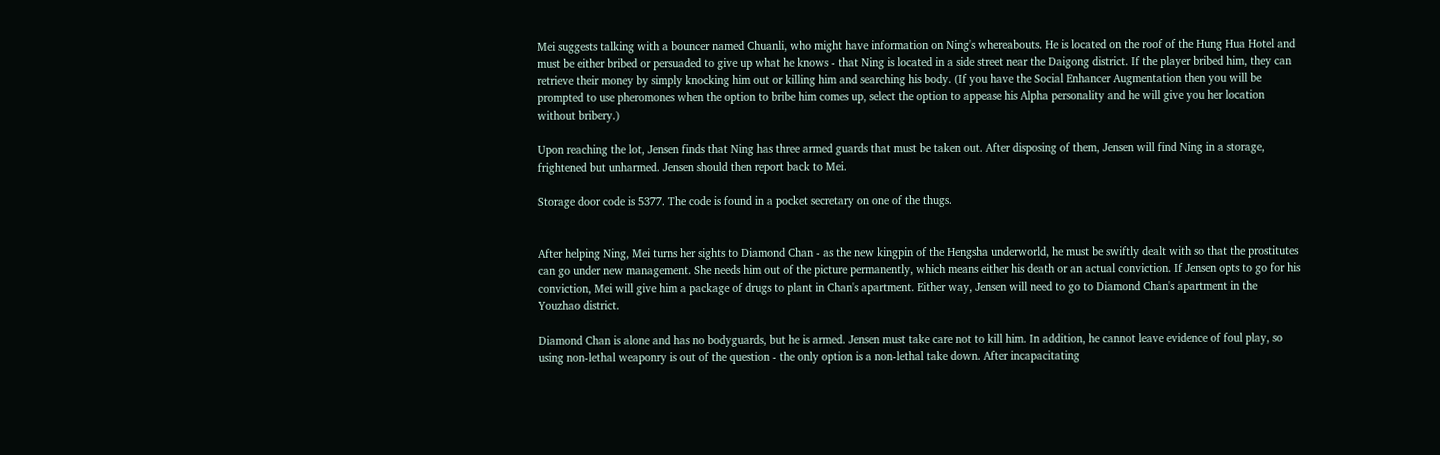Mei suggests talking with a bouncer named Chuanli, who might have information on Ning's whereabouts. He is located on the roof of the Hung Hua Hotel and must be either bribed or persuaded to give up what he knows - that Ning is located in a side street near the Daigong district. If the player bribed him, they can retrieve their money by simply knocking him out or killing him and searching his body. (If you have the Social Enhancer Augmentation then you will be prompted to use pheromones when the option to bribe him comes up, select the option to appease his Alpha personality and he will give you her location without bribery.)

Upon reaching the lot, Jensen finds that Ning has three armed guards that must be taken out. After disposing of them, Jensen will find Ning in a storage, frightened but unharmed. Jensen should then report back to Mei.

Storage door code is 5377. The code is found in a pocket secretary on one of the thugs.


After helping Ning, Mei turns her sights to Diamond Chan - as the new kingpin of the Hengsha underworld, he must be swiftly dealt with so that the prostitutes can go under new management. She needs him out of the picture permanently, which means either his death or an actual conviction. If Jensen opts to go for his conviction, Mei will give him a package of drugs to plant in Chan's apartment. Either way, Jensen will need to go to Diamond Chan's apartment in the Youzhao district.

Diamond Chan is alone and has no bodyguards, but he is armed. Jensen must take care not to kill him. In addition, he cannot leave evidence of foul play, so using non-lethal weaponry is out of the question - the only option is a non-lethal take down. After incapacitating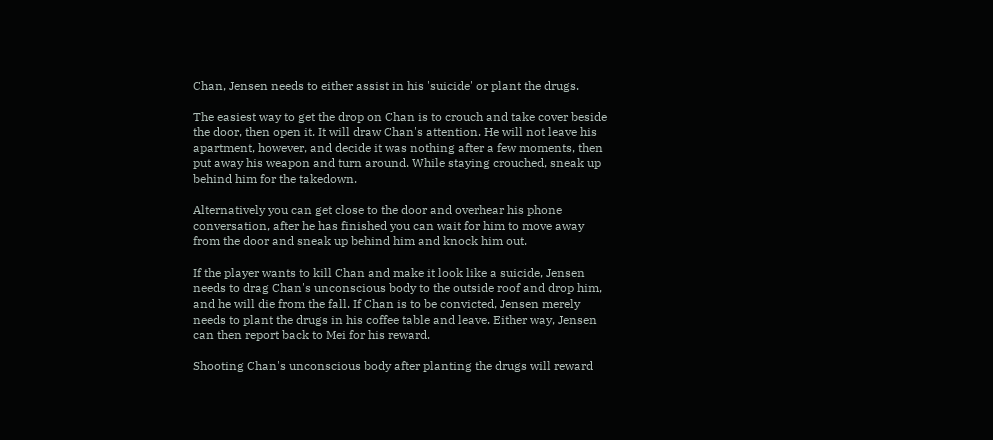Chan, Jensen needs to either assist in his 'suicide' or plant the drugs.

The easiest way to get the drop on Chan is to crouch and take cover beside the door, then open it. It will draw Chan's attention. He will not leave his apartment, however, and decide it was nothing after a few moments, then put away his weapon and turn around. While staying crouched, sneak up behind him for the takedown.

Alternatively you can get close to the door and overhear his phone conversation, after he has finished you can wait for him to move away from the door and sneak up behind him and knock him out.

If the player wants to kill Chan and make it look like a suicide, Jensen needs to drag Chan's unconscious body to the outside roof and drop him, and he will die from the fall. If Chan is to be convicted, Jensen merely needs to plant the drugs in his coffee table and leave. Either way, Jensen can then report back to Mei for his reward.

Shooting Chan's unconscious body after planting the drugs will reward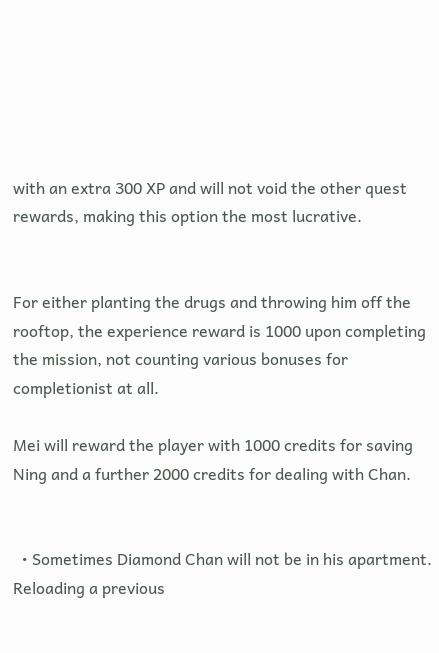with an extra 300 XP and will not void the other quest rewards, making this option the most lucrative.


For either planting the drugs and throwing him off the rooftop, the experience reward is 1000 upon completing the mission, not counting various bonuses for completionist at all.

Mei will reward the player with 1000 credits for saving Ning and a further 2000 credits for dealing with Chan.


  • Sometimes Diamond Chan will not be in his apartment. Reloading a previous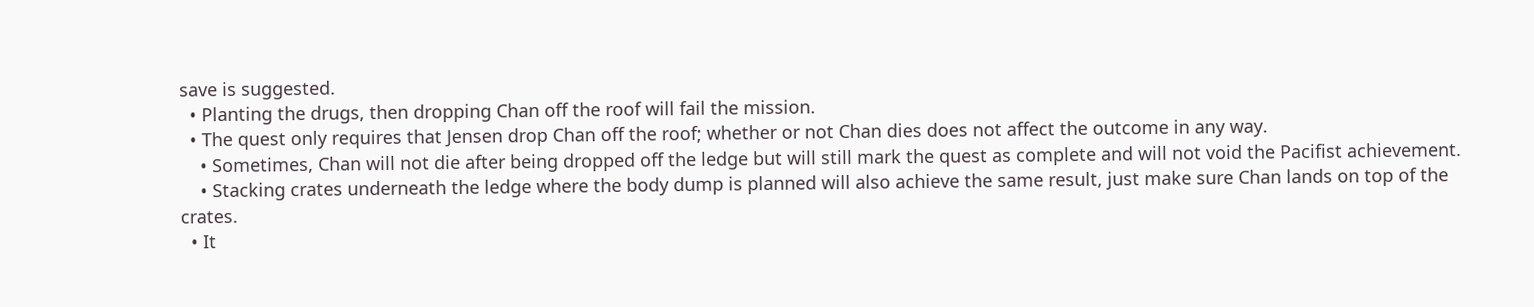save is suggested.
  • Planting the drugs, then dropping Chan off the roof will fail the mission.
  • The quest only requires that Jensen drop Chan off the roof; whether or not Chan dies does not affect the outcome in any way.
    • Sometimes, Chan will not die after being dropped off the ledge but will still mark the quest as complete and will not void the Pacifist achievement.
    • Stacking crates underneath the ledge where the body dump is planned will also achieve the same result, just make sure Chan lands on top of the crates.
  • It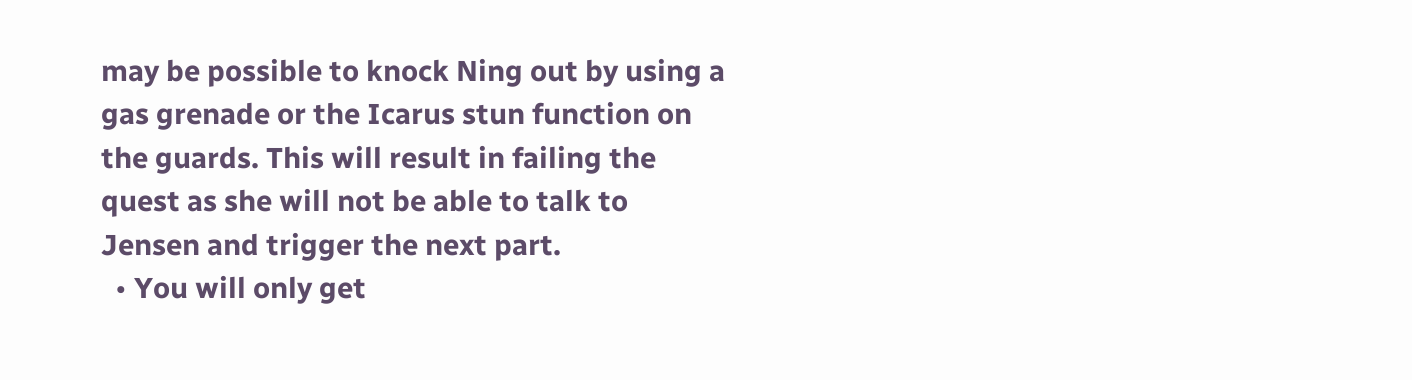may be possible to knock Ning out by using a gas grenade or the Icarus stun function on the guards. This will result in failing the quest as she will not be able to talk to Jensen and trigger the next part.
  • You will only get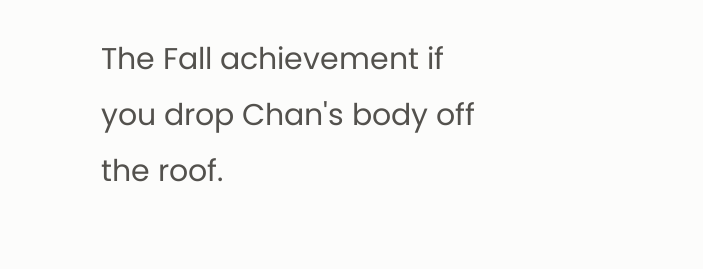The Fall achievement if you drop Chan's body off the roof.